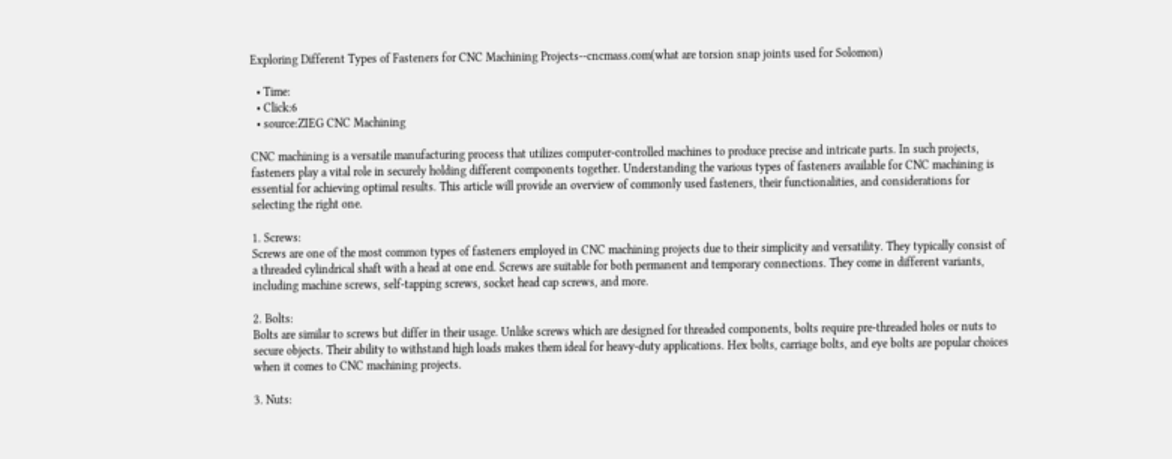Exploring Different Types of Fasteners for CNC Machining Projects--cncmass.com(what are torsion snap joints used for Solomon)

  • Time:
  • Click:6
  • source:ZIEG CNC Machining

CNC machining is a versatile manufacturing process that utilizes computer-controlled machines to produce precise and intricate parts. In such projects, fasteners play a vital role in securely holding different components together. Understanding the various types of fasteners available for CNC machining is essential for achieving optimal results. This article will provide an overview of commonly used fasteners, their functionalities, and considerations for selecting the right one.

1. Screws:
Screws are one of the most common types of fasteners employed in CNC machining projects due to their simplicity and versatility. They typically consist of a threaded cylindrical shaft with a head at one end. Screws are suitable for both permanent and temporary connections. They come in different variants, including machine screws, self-tapping screws, socket head cap screws, and more.

2. Bolts:
Bolts are similar to screws but differ in their usage. Unlike screws which are designed for threaded components, bolts require pre-threaded holes or nuts to secure objects. Their ability to withstand high loads makes them ideal for heavy-duty applications. Hex bolts, carriage bolts, and eye bolts are popular choices when it comes to CNC machining projects.

3. Nuts: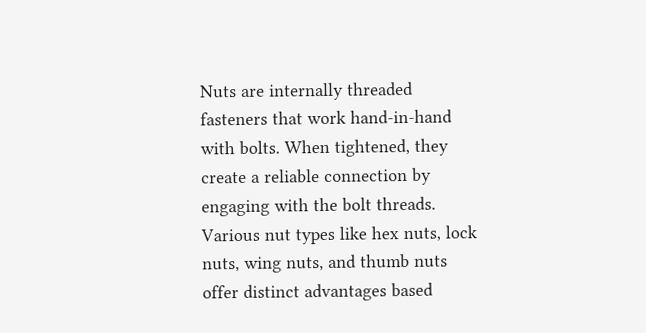Nuts are internally threaded fasteners that work hand-in-hand with bolts. When tightened, they create a reliable connection by engaging with the bolt threads. Various nut types like hex nuts, lock nuts, wing nuts, and thumb nuts offer distinct advantages based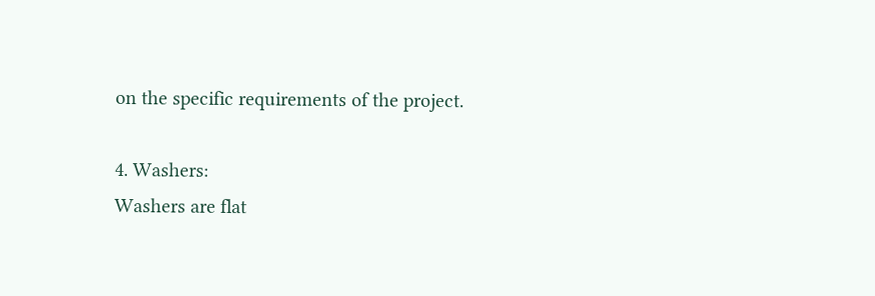on the specific requirements of the project.

4. Washers:
Washers are flat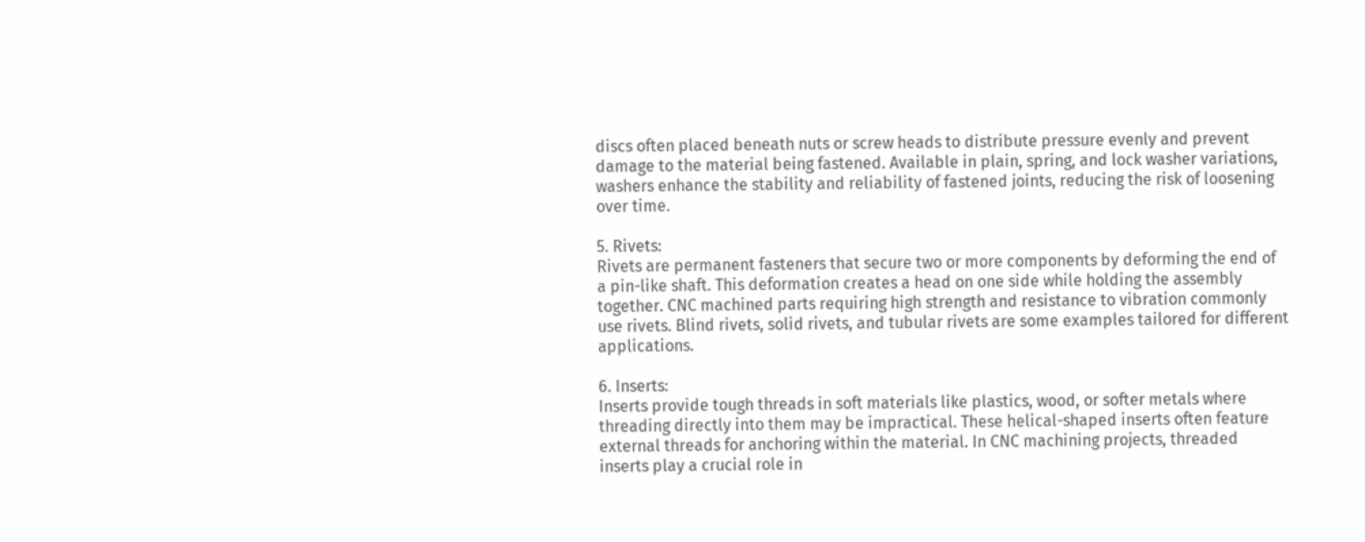discs often placed beneath nuts or screw heads to distribute pressure evenly and prevent damage to the material being fastened. Available in plain, spring, and lock washer variations, washers enhance the stability and reliability of fastened joints, reducing the risk of loosening over time.

5. Rivets:
Rivets are permanent fasteners that secure two or more components by deforming the end of a pin-like shaft. This deformation creates a head on one side while holding the assembly together. CNC machined parts requiring high strength and resistance to vibration commonly use rivets. Blind rivets, solid rivets, and tubular rivets are some examples tailored for different applications.

6. Inserts:
Inserts provide tough threads in soft materials like plastics, wood, or softer metals where threading directly into them may be impractical. These helical-shaped inserts often feature external threads for anchoring within the material. In CNC machining projects, threaded inserts play a crucial role in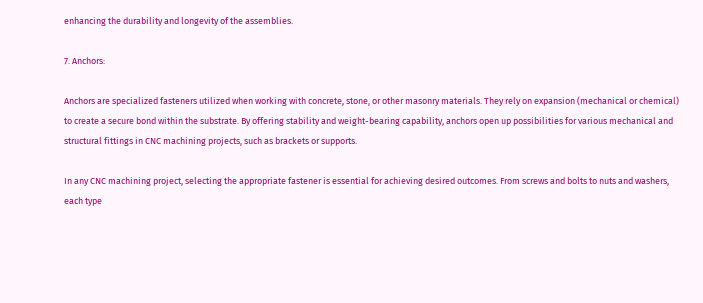enhancing the durability and longevity of the assemblies.

7. Anchors:

Anchors are specialized fasteners utilized when working with concrete, stone, or other masonry materials. They rely on expansion (mechanical or chemical) to create a secure bond within the substrate. By offering stability and weight-bearing capability, anchors open up possibilities for various mechanical and structural fittings in CNC machining projects, such as brackets or supports.

In any CNC machining project, selecting the appropriate fastener is essential for achieving desired outcomes. From screws and bolts to nuts and washers, each type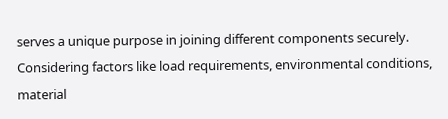serves a unique purpose in joining different components securely. Considering factors like load requirements, environmental conditions, material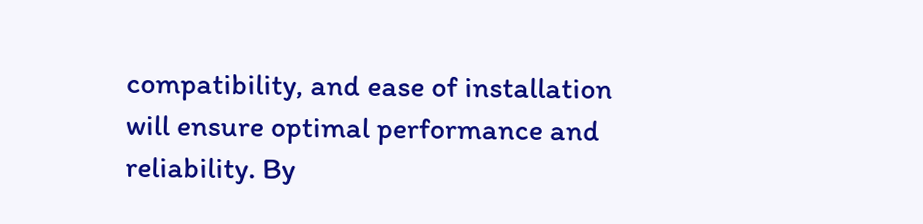compatibility, and ease of installation will ensure optimal performance and reliability. By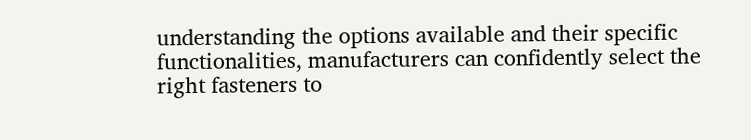understanding the options available and their specific functionalities, manufacturers can confidently select the right fasteners to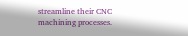streamline their CNC machining processes.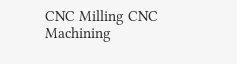CNC Milling CNC Machining